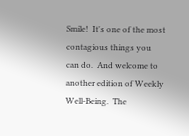Smile!  It's one of the most contagious things you can do.  And welcome to another edition of Weekly Well-Being.  The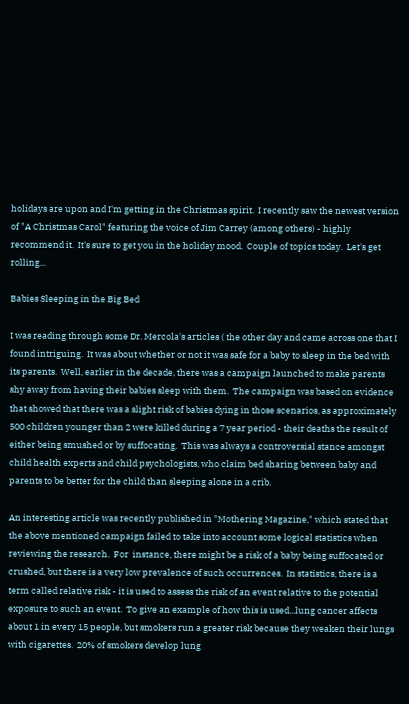holidays are upon and I'm getting in the Christmas spirit.  I recently saw the newest version of "A Christmas Carol" featuring the voice of Jim Carrey (among others) - highly recommend it.  It's sure to get you in the holiday mood.  Couple of topics today.  Let's get rolling...

Babies Sleeping in the Big Bed

I was reading through some Dr. Mercola's articles ( the other day and came across one that I found intriguing.  It was about whether or not it was safe for a baby to sleep in the bed with its parents.  Well, earlier in the decade, there was a campaign launched to make parents shy away from having their babies sleep with them.  The campaign was based on evidence that showed that there was a slight risk of babies dying in those scenarios, as approximately 500 children younger than 2 were killed during a 7 year period - their deaths the result of either being smushed or by suffocating.  This was always a controversial stance amongst child health experts and child psychologists, who claim bed sharing between baby and parents to be better for the child than sleeping alone in a crib.

An interesting article was recently published in "Mothering Magazine," which stated that the above mentioned campaign failed to take into account some logical statistics when reviewing the research.  For  instance, there might be a risk of a baby being suffocated or crushed, but there is a very low prevalence of such occurrences.  In statistics, there is a term called relative risk - it is used to assess the risk of an event relative to the potential exposure to such an event.  To give an example of how this is used...lung cancer affects about 1 in every 15 people, but smokers run a greater risk because they weaken their lungs with cigarettes.  20% of smokers develop lung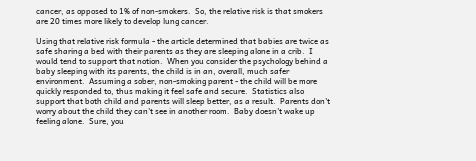cancer, as opposed to 1% of non-smokers.  So, the relative risk is that smokers are 20 times more likely to develop lung cancer.

Using that relative risk formula - the article determined that babies are twice as safe sharing a bed with their parents as they are sleeping alone in a crib.  I would tend to support that notion.  When you consider the psychology behind a baby sleeping with its parents, the child is in an, overall, much safer environment.  Assuming a sober, non-smoking parent - the child will be more quickly responded to, thus making it feel safe and secure.  Statistics also support that both child and parents will sleep better, as a result.  Parents don't worry about the child they can't see in another room.  Baby doesn't wake up feeling alone.  Sure, you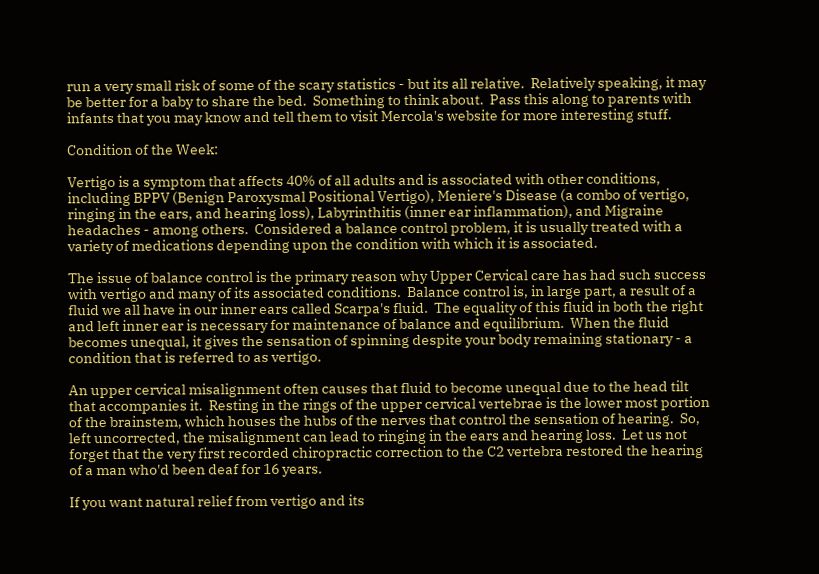run a very small risk of some of the scary statistics - but its all relative.  Relatively speaking, it may be better for a baby to share the bed.  Something to think about.  Pass this along to parents with infants that you may know and tell them to visit Mercola's website for more interesting stuff.

Condition of the Week:

Vertigo is a symptom that affects 40% of all adults and is associated with other conditions, including BPPV (Benign Paroxysmal Positional Vertigo), Meniere's Disease (a combo of vertigo, ringing in the ears, and hearing loss), Labyrinthitis (inner ear inflammation), and Migraine headaches - among others.  Considered a balance control problem, it is usually treated with a variety of medications depending upon the condition with which it is associated.

The issue of balance control is the primary reason why Upper Cervical care has had such success with vertigo and many of its associated conditions.  Balance control is, in large part, a result of a fluid we all have in our inner ears called Scarpa's fluid.  The equality of this fluid in both the right and left inner ear is necessary for maintenance of balance and equilibrium.  When the fluid becomes unequal, it gives the sensation of spinning despite your body remaining stationary - a condition that is referred to as vertigo.

An upper cervical misalignment often causes that fluid to become unequal due to the head tilt that accompanies it.  Resting in the rings of the upper cervical vertebrae is the lower most portion of the brainstem, which houses the hubs of the nerves that control the sensation of hearing.  So, left uncorrected, the misalignment can lead to ringing in the ears and hearing loss.  Let us not forget that the very first recorded chiropractic correction to the C2 vertebra restored the hearing of a man who'd been deaf for 16 years.

If you want natural relief from vertigo and its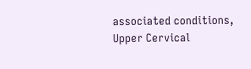associated conditions, Upper Cervical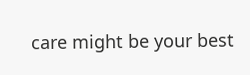care might be your best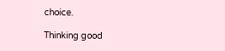choice.

Thinking good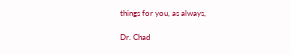things for you, as always,

Dr. Chad